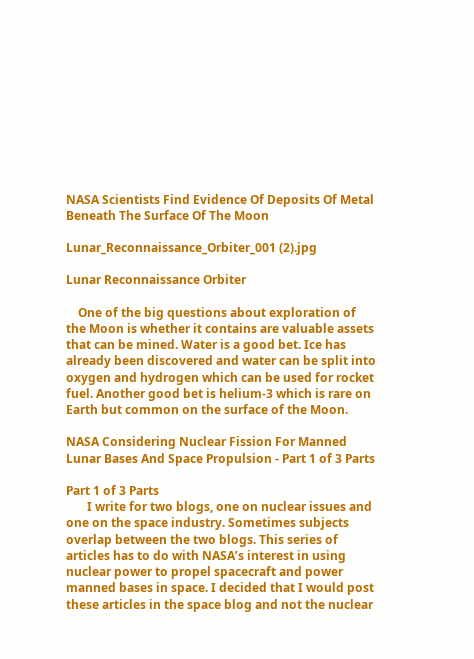NASA Scientists Find Evidence Of Deposits Of Metal Beneath The Surface Of The Moon

Lunar_Reconnaissance_Orbiter_001 (2).jpg

Lunar Reconnaissance Orbiter

    One of the big questions about exploration of the Moon is whether it contains are valuable assets that can be mined. Water is a good bet. Ice has already been discovered and water can be split into oxygen and hydrogen which can be used for rocket fuel. Another good bet is helium-3 which is rare on Earth but common on the surface of the Moon.

NASA Considering Nuclear Fission For Manned Lunar Bases And Space Propulsion - Part 1 of 3 Parts

Part 1 of 3 Parts
       I write for two blogs, one on nuclear issues and one on the space industry. Sometimes subjects overlap between the two blogs. This series of articles has to do with NASA’s interest in using nuclear power to propel spacecraft and power manned bases in space. I decided that I would post these articles in the space blog and not the nuclear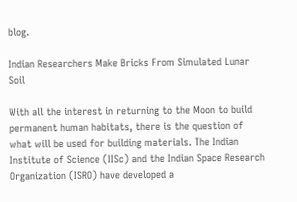blog.

Indian Researchers Make Bricks From Simulated Lunar Soil

With all the interest in returning to the Moon to build permanent human habitats, there is the question of what will be used for building materials. The Indian Institute of Science (IISc) and the Indian Space Research Organization (ISRO) have developed a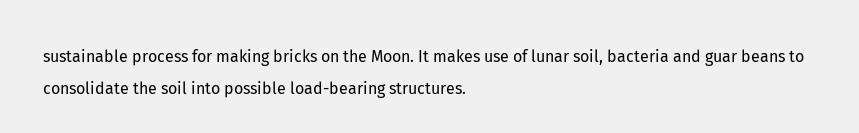sustainable process for making bricks on the Moon. It makes use of lunar soil, bacteria and guar beans to consolidate the soil into possible load-bearing structures.